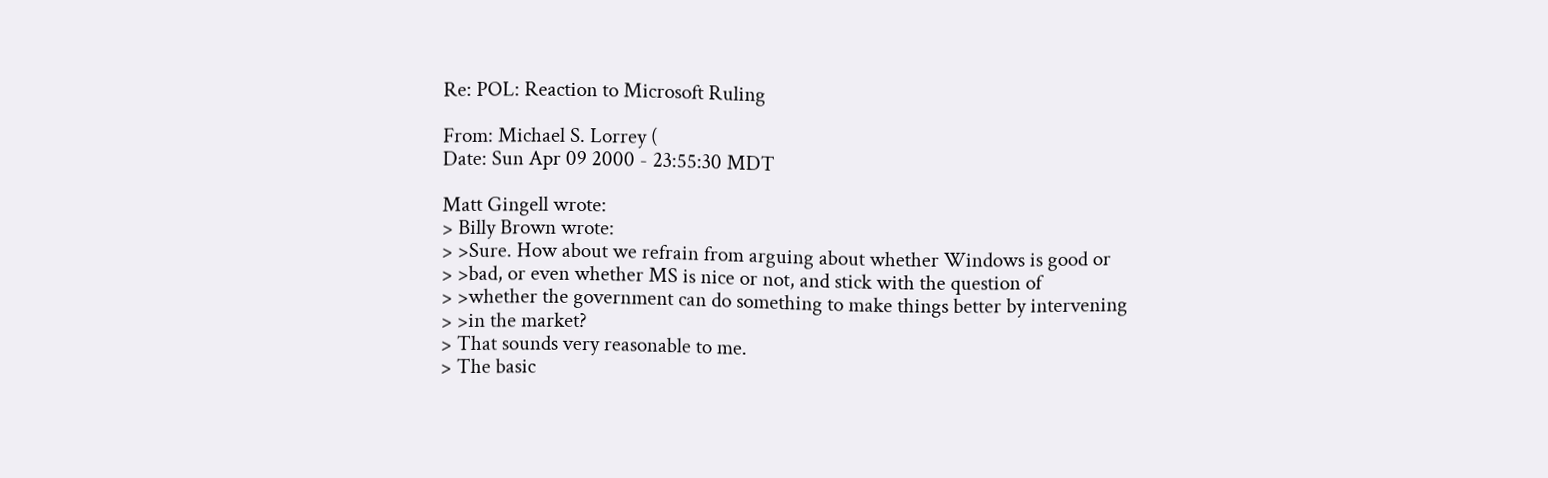Re: POL: Reaction to Microsoft Ruling

From: Michael S. Lorrey (
Date: Sun Apr 09 2000 - 23:55:30 MDT

Matt Gingell wrote:
> Billy Brown wrote:
> >Sure. How about we refrain from arguing about whether Windows is good or
> >bad, or even whether MS is nice or not, and stick with the question of
> >whether the government can do something to make things better by intervening
> >in the market?
> That sounds very reasonable to me.
> The basic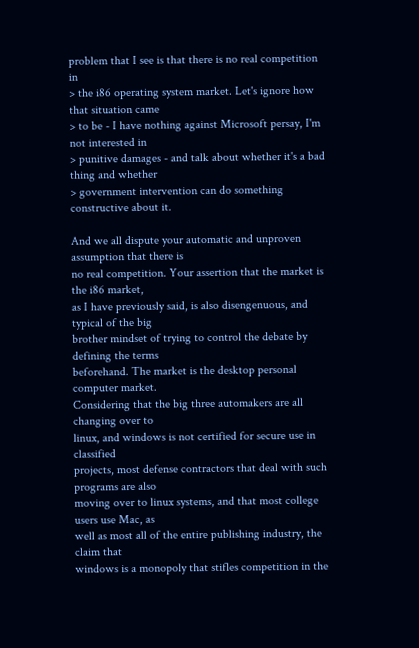problem that I see is that there is no real competition in
> the i86 operating system market. Let's ignore how that situation came
> to be - I have nothing against Microsoft persay, I'm not interested in
> punitive damages - and talk about whether it's a bad thing and whether
> government intervention can do something constructive about it.

And we all dispute your automatic and unproven assumption that there is
no real competition. Your assertion that the market is the i86 market,
as I have previously said, is also disengenuous, and typical of the big
brother mindset of trying to control the debate by defining the terms
beforehand. The market is the desktop personal computer market.
Considering that the big three automakers are all changing over to
linux, and windows is not certified for secure use in classified
projects, most defense contractors that deal with such programs are also
moving over to linux systems, and that most college users use Mac, as
well as most all of the entire publishing industry, the claim that
windows is a monopoly that stifles competition in the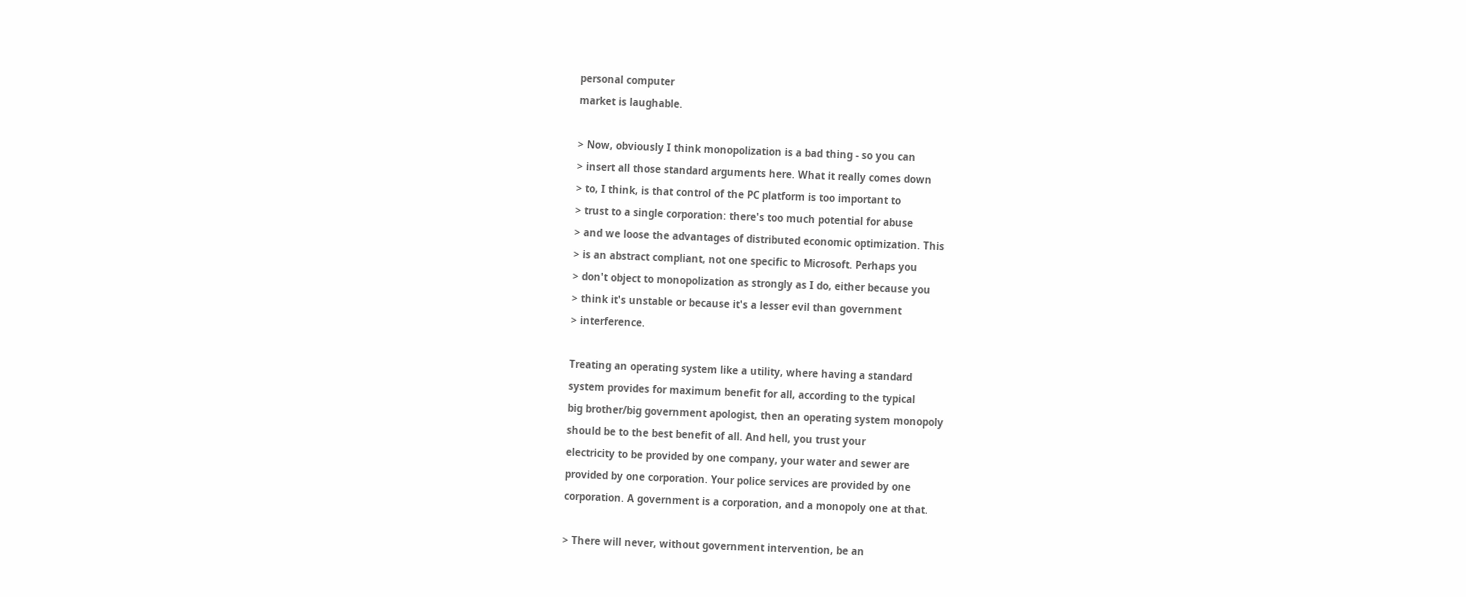personal computer
market is laughable.

> Now, obviously I think monopolization is a bad thing - so you can
> insert all those standard arguments here. What it really comes down
> to, I think, is that control of the PC platform is too important to
> trust to a single corporation: there's too much potential for abuse
> and we loose the advantages of distributed economic optimization. This
> is an abstract compliant, not one specific to Microsoft. Perhaps you
> don't object to monopolization as strongly as I do, either because you
> think it's unstable or because it's a lesser evil than government
> interference.

Treating an operating system like a utility, where having a standard
system provides for maximum benefit for all, according to the typical
big brother/big government apologist, then an operating system monopoly
should be to the best benefit of all. And hell, you trust your
electricity to be provided by one company, your water and sewer are
provided by one corporation. Your police services are provided by one
corporation. A government is a corporation, and a monopoly one at that.

> There will never, without government intervention, be an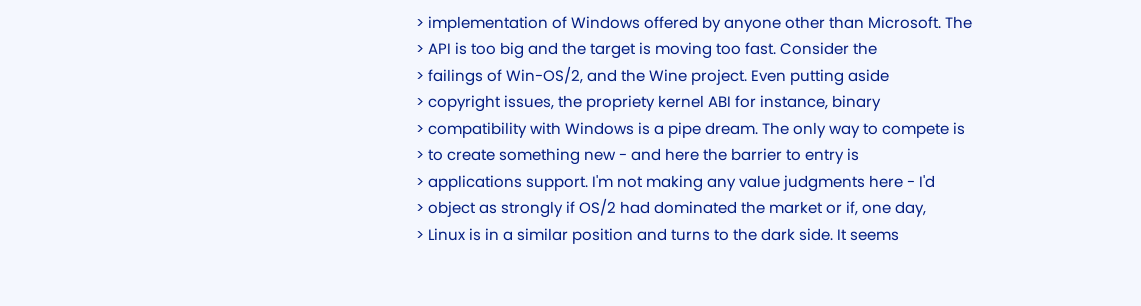> implementation of Windows offered by anyone other than Microsoft. The
> API is too big and the target is moving too fast. Consider the
> failings of Win-OS/2, and the Wine project. Even putting aside
> copyright issues, the propriety kernel ABI for instance, binary
> compatibility with Windows is a pipe dream. The only way to compete is
> to create something new - and here the barrier to entry is
> applications support. I'm not making any value judgments here - I'd
> object as strongly if OS/2 had dominated the market or if, one day,
> Linux is in a similar position and turns to the dark side. It seems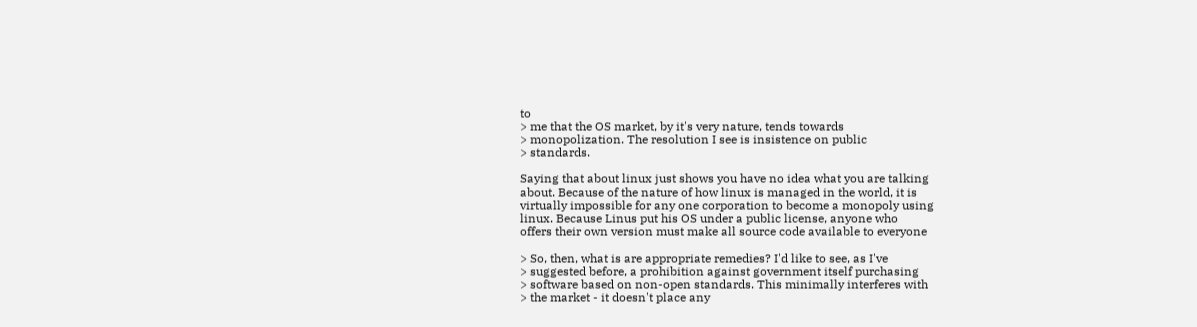to
> me that the OS market, by it's very nature, tends towards
> monopolization. The resolution I see is insistence on public
> standards.

Saying that about linux just shows you have no idea what you are talking
about. Because of the nature of how linux is managed in the world, it is
virtually impossible for any one corporation to become a monopoly using
linux. Because Linus put his OS under a public license, anyone who
offers their own version must make all source code available to everyone

> So, then, what is are appropriate remedies? I'd like to see, as I've
> suggested before, a prohibition against government itself purchasing
> software based on non-open standards. This minimally interferes with
> the market - it doesn't place any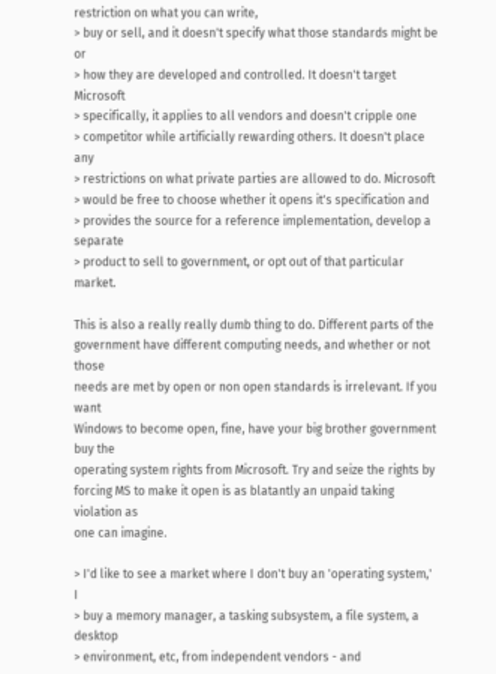restriction on what you can write,
> buy or sell, and it doesn't specify what those standards might be or
> how they are developed and controlled. It doesn't target Microsoft
> specifically, it applies to all vendors and doesn't cripple one
> competitor while artificially rewarding others. It doesn't place any
> restrictions on what private parties are allowed to do. Microsoft
> would be free to choose whether it opens it's specification and
> provides the source for a reference implementation, develop a separate
> product to sell to government, or opt out of that particular market.

This is also a really really dumb thing to do. Different parts of the
government have different computing needs, and whether or not those
needs are met by open or non open standards is irrelevant. If you want
Windows to become open, fine, have your big brother government buy the
operating system rights from Microsoft. Try and seize the rights by
forcing MS to make it open is as blatantly an unpaid taking violation as
one can imagine.

> I'd like to see a market where I don't buy an 'operating system,' I
> buy a memory manager, a tasking subsystem, a file system, a desktop
> environment, etc, from independent vendors - and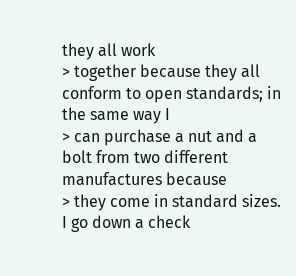they all work
> together because they all conform to open standards; in the same way I
> can purchase a nut and a bolt from two different manufactures because
> they come in standard sizes. I go down a check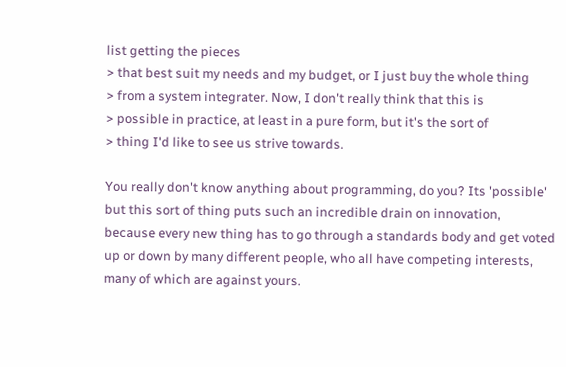list getting the pieces
> that best suit my needs and my budget, or I just buy the whole thing
> from a system integrater. Now, I don't really think that this is
> possible in practice, at least in a pure form, but it's the sort of
> thing I'd like to see us strive towards.

You really don't know anything about programming, do you? Its 'possible'
but this sort of thing puts such an incredible drain on innovation,
because every new thing has to go through a standards body and get voted
up or down by many different people, who all have competing interests,
many of which are against yours.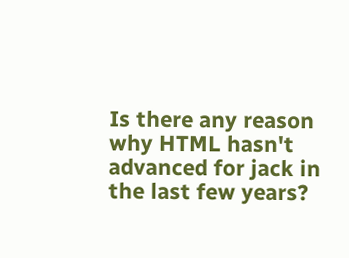Is there any reason why HTML hasn't
advanced for jack in the last few years?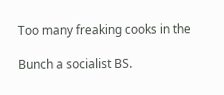Too many freaking cooks in the

Bunch a socialist BS.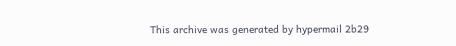This archive was generated by hypermail 2b29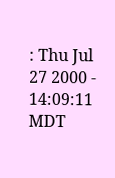: Thu Jul 27 2000 - 14:09:11 MDT